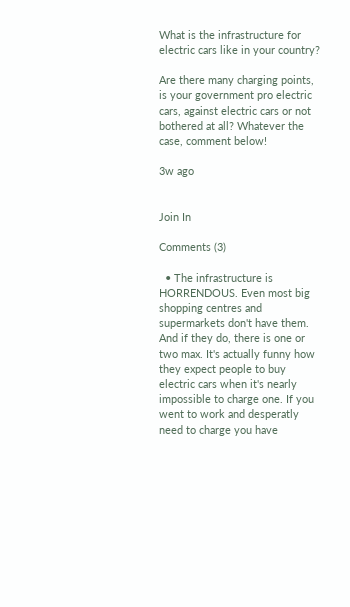What is the infrastructure for electric cars like in your country?

Are there many charging points, is your government pro electric cars, against electric cars or not bothered at all? Whatever the case, comment below!

3w ago


Join In

Comments (3)

  • The infrastructure is HORRENDOUS. Even most big shopping centres and supermarkets don't have them. And if they do, there is one or two max. It's actually funny how they expect people to buy electric cars when it's nearly impossible to charge one. If you went to work and desperatly need to charge you have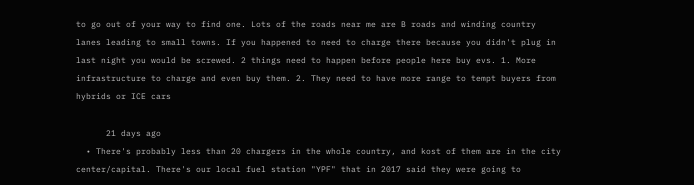to go out of your way to find one. Lots of the roads near me are B roads and winding country lanes leading to small towns. If you happened to need to charge there because you didn't plug in last night you would be screwed. 2 things need to happen before people here buy evs. 1. More infrastructure to charge and even buy them. 2. They need to have more range to tempt buyers from hybrids or ICE cars

      21 days ago
  • There's probably less than 20 chargers in the whole country, and kost of them are in the city center/capital. There's our local fuel station "YPF" that in 2017 said they were going to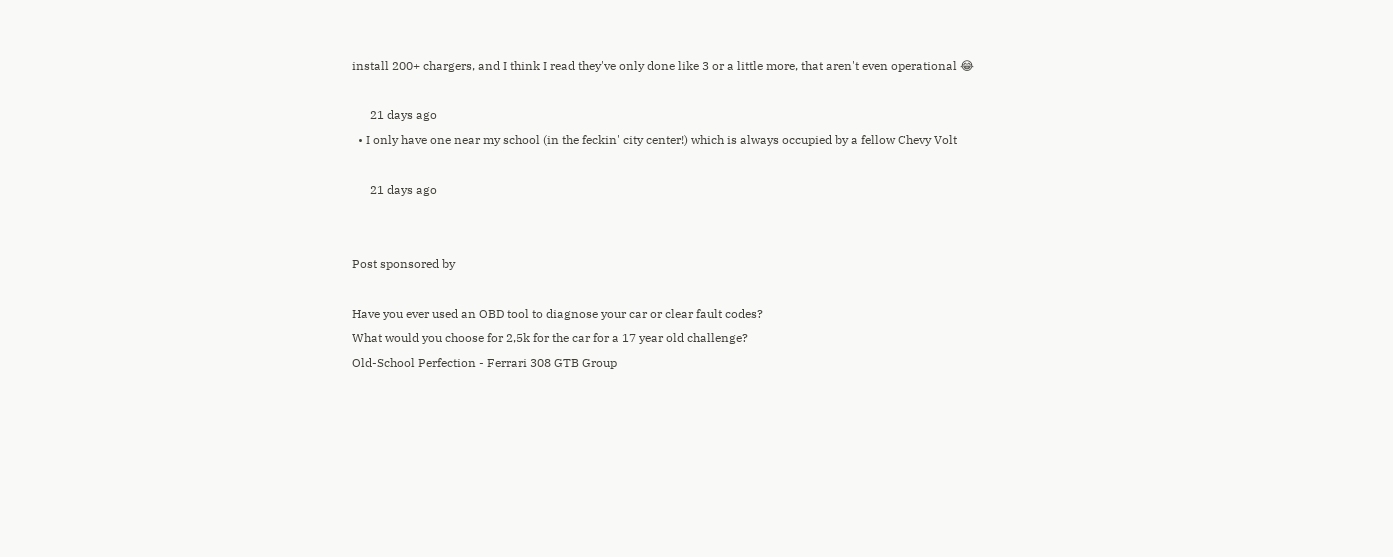install 200+ chargers, and I think I read they've only done like 3 or a little more, that aren't even operational 😂

      21 days ago
  • I only have one near my school (in the feckin' city center!) which is always occupied by a fellow Chevy Volt

      21 days ago


Post sponsored by

Have you ever used an OBD tool to diagnose your car or clear fault codes?
What would you choose for 2,5k for the car for a 17 year old challenge?
Old-School Perfection - Ferrari 308 GTB Group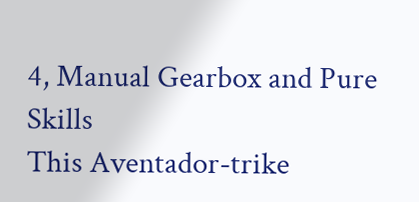4, Manual Gearbox and Pure Skills
This Aventador-trike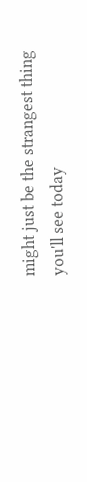might just be the strangest thing you'll see today